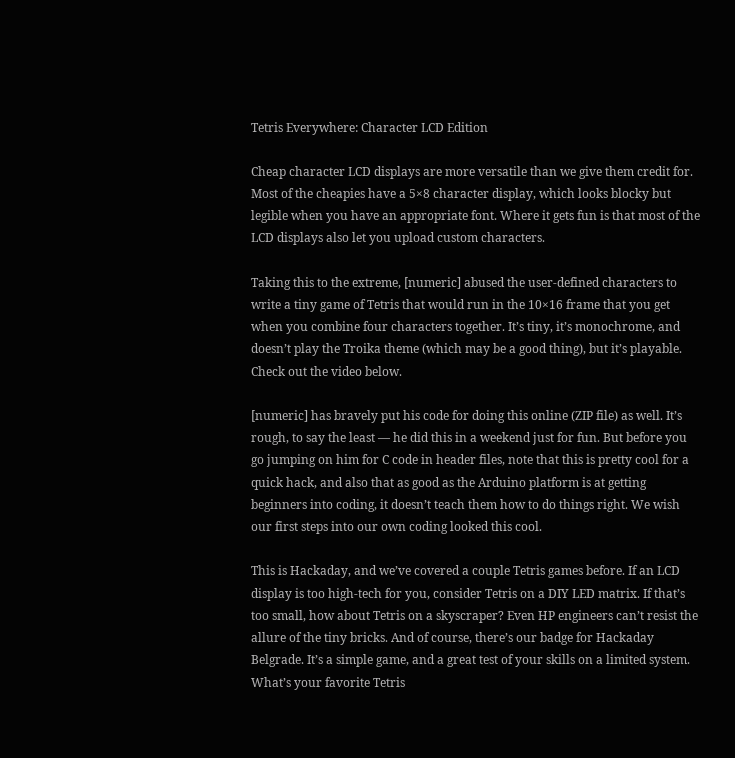Tetris Everywhere: Character LCD Edition

Cheap character LCD displays are more versatile than we give them credit for. Most of the cheapies have a 5×8 character display, which looks blocky but legible when you have an appropriate font. Where it gets fun is that most of the LCD displays also let you upload custom characters.

Taking this to the extreme, [numeric] abused the user-defined characters to write a tiny game of Tetris that would run in the 10×16 frame that you get when you combine four characters together. It’s tiny, it’s monochrome, and doesn’t play the Troika theme (which may be a good thing), but it’s playable. Check out the video below.

[numeric] has bravely put his code for doing this online (ZIP file) as well. It’s rough, to say the least — he did this in a weekend just for fun. But before you go jumping on him for C code in header files, note that this is pretty cool for a quick hack, and also that as good as the Arduino platform is at getting beginners into coding, it doesn’t teach them how to do things right. We wish our first steps into our own coding looked this cool.

This is Hackaday, and we’ve covered a couple Tetris games before. If an LCD display is too high-tech for you, consider Tetris on a DIY LED matrix. If that’s too small, how about Tetris on a skyscraper? Even HP engineers can’t resist the allure of the tiny bricks. And of course, there’s our badge for Hackaday Belgrade. It’s a simple game, and a great test of your skills on a limited system. What’s your favorite Tetris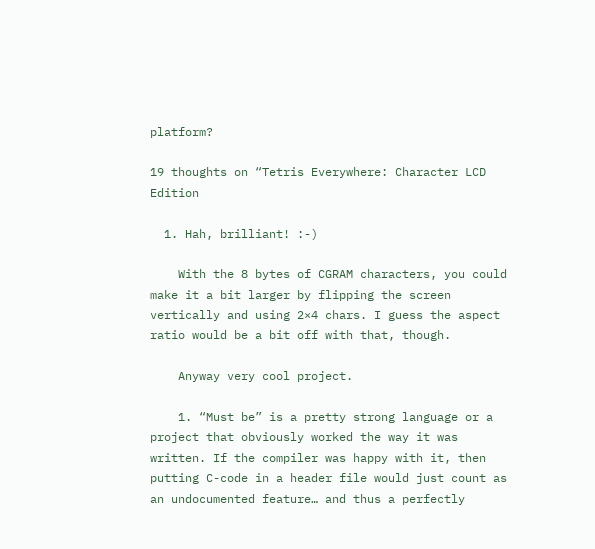platform?

19 thoughts on “Tetris Everywhere: Character LCD Edition

  1. Hah, brilliant! :-)

    With the 8 bytes of CGRAM characters, you could make it a bit larger by flipping the screen vertically and using 2×4 chars. I guess the aspect ratio would be a bit off with that, though.

    Anyway very cool project.

    1. “Must be” is a pretty strong language or a project that obviously worked the way it was written. If the compiler was happy with it, then putting C-code in a header file would just count as an undocumented feature… and thus a perfectly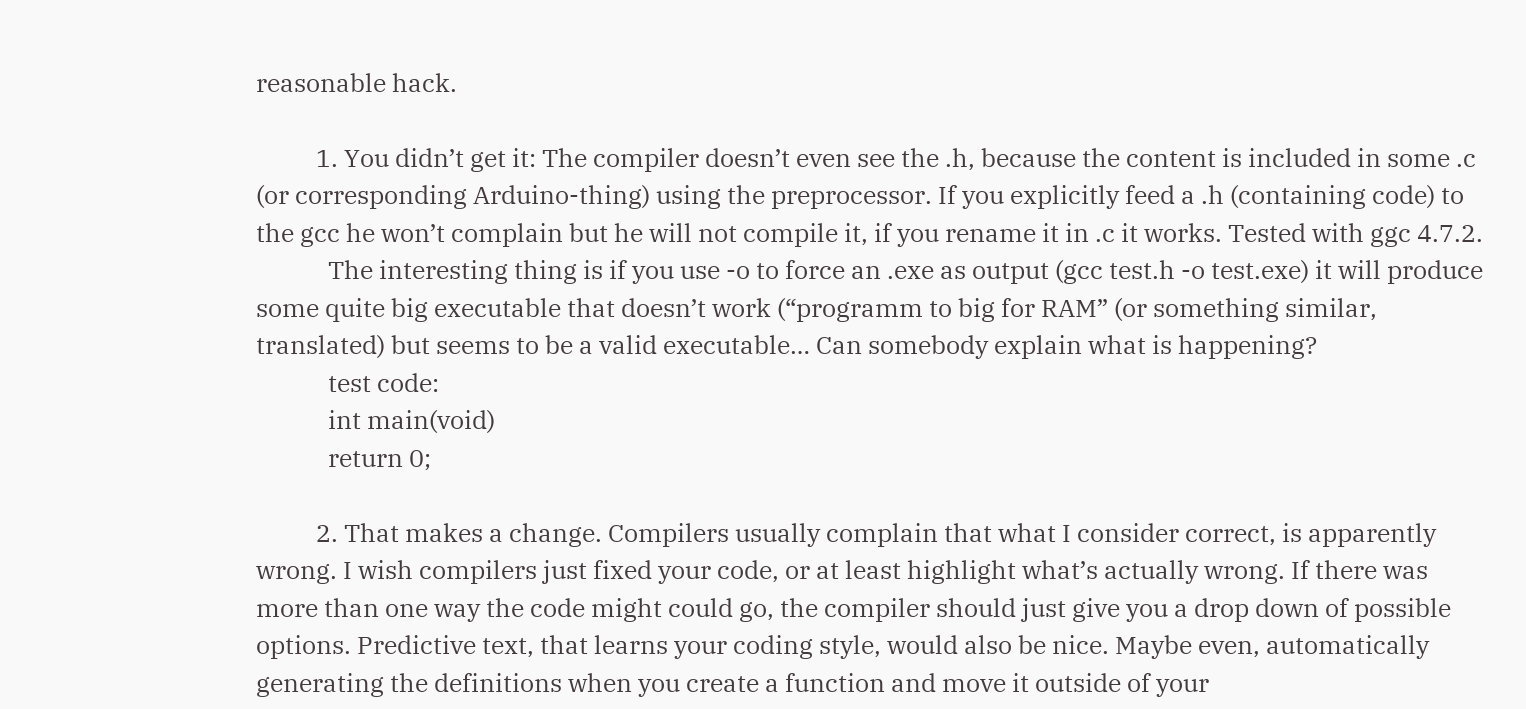reasonable hack.

          1. You didn’t get it: The compiler doesn’t even see the .h, because the content is included in some .c (or corresponding Arduino-thing) using the preprocessor. If you explicitly feed a .h (containing code) to the gcc he won’t complain but he will not compile it, if you rename it in .c it works. Tested with ggc 4.7.2.
            The interesting thing is if you use -o to force an .exe as output (gcc test.h -o test.exe) it will produce some quite big executable that doesn’t work (“programm to big for RAM” (or something similar, translated) but seems to be a valid executable… Can somebody explain what is happening?
            test code:
            int main(void)
            return 0;

          2. That makes a change. Compilers usually complain that what I consider correct, is apparently wrong. I wish compilers just fixed your code, or at least highlight what’s actually wrong. If there was more than one way the code might could go, the compiler should just give you a drop down of possible options. Predictive text, that learns your coding style, would also be nice. Maybe even, automatically generating the definitions when you create a function and move it outside of your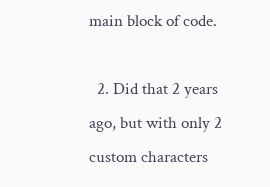main block of code.

  2. Did that 2 years ago, but with only 2 custom characters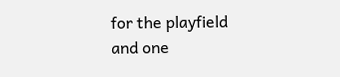for the playfield and one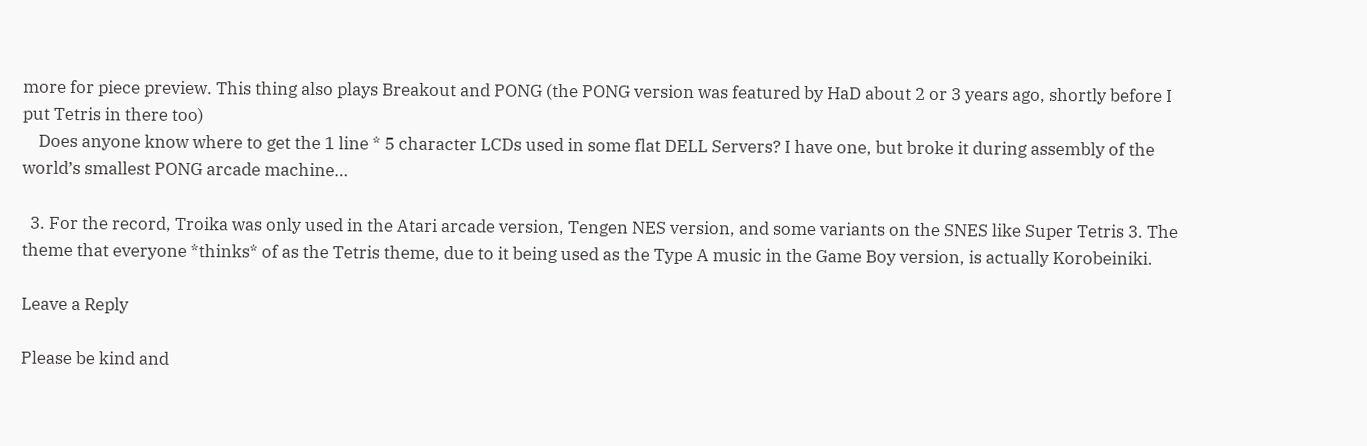more for piece preview. This thing also plays Breakout and PONG (the PONG version was featured by HaD about 2 or 3 years ago, shortly before I put Tetris in there too)
    Does anyone know where to get the 1 line * 5 character LCDs used in some flat DELL Servers? I have one, but broke it during assembly of the world’s smallest PONG arcade machine…

  3. For the record, Troika was only used in the Atari arcade version, Tengen NES version, and some variants on the SNES like Super Tetris 3. The theme that everyone *thinks* of as the Tetris theme, due to it being used as the Type A music in the Game Boy version, is actually Korobeiniki.

Leave a Reply

Please be kind and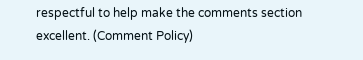respectful to help make the comments section excellent. (Comment Policy)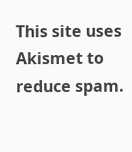This site uses Akismet to reduce spam.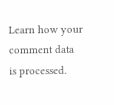Learn how your comment data is processed.